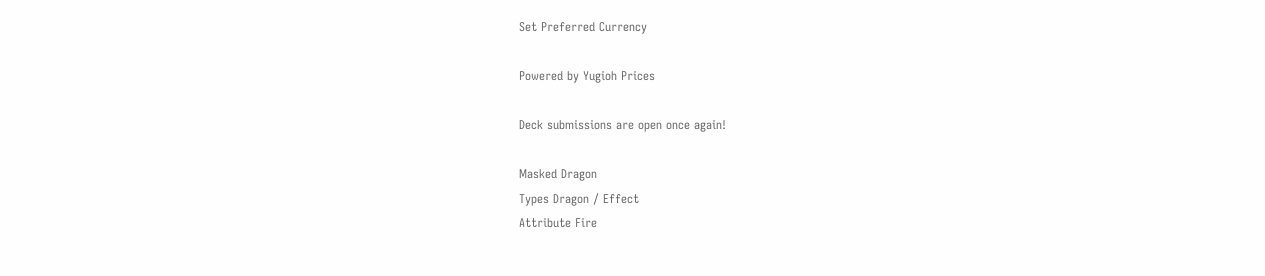Set Preferred Currency

Powered by Yugioh Prices

Deck submissions are open once again!

Masked Dragon
Types Dragon / Effect
Attribute Fire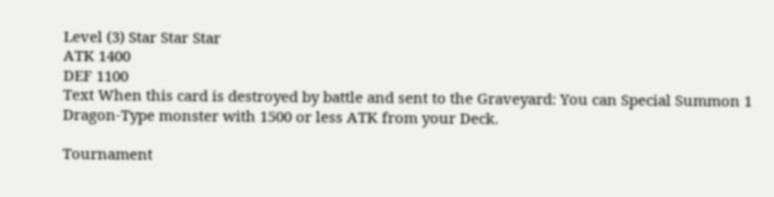Level (3) Star Star Star
ATK 1400
DEF 1100
Text When this card is destroyed by battle and sent to the Graveyard: You can Special Summon 1 Dragon-Type monster with 1500 or less ATK from your Deck.

Tournament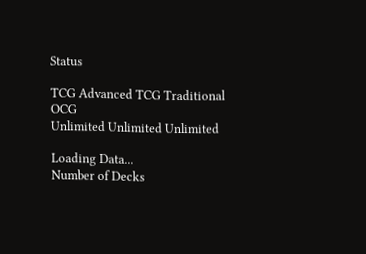Status

TCG Advanced TCG Traditional OCG
Unlimited Unlimited Unlimited

Loading Data...
Number of Decks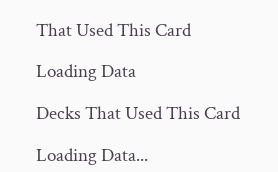That Used This Card

Loading Data

Decks That Used This Card

Loading Data...